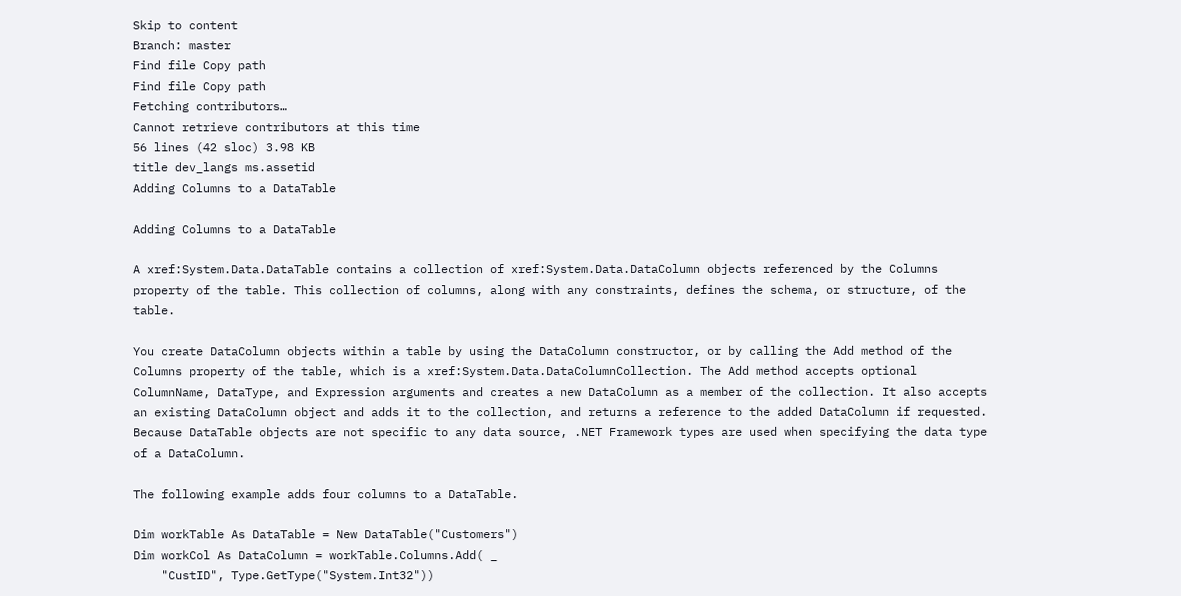Skip to content
Branch: master
Find file Copy path
Find file Copy path
Fetching contributors…
Cannot retrieve contributors at this time
56 lines (42 sloc) 3.98 KB
title dev_langs ms.assetid
Adding Columns to a DataTable

Adding Columns to a DataTable

A xref:System.Data.DataTable contains a collection of xref:System.Data.DataColumn objects referenced by the Columns property of the table. This collection of columns, along with any constraints, defines the schema, or structure, of the table.

You create DataColumn objects within a table by using the DataColumn constructor, or by calling the Add method of the Columns property of the table, which is a xref:System.Data.DataColumnCollection. The Add method accepts optional ColumnName, DataType, and Expression arguments and creates a new DataColumn as a member of the collection. It also accepts an existing DataColumn object and adds it to the collection, and returns a reference to the added DataColumn if requested. Because DataTable objects are not specific to any data source, .NET Framework types are used when specifying the data type of a DataColumn.

The following example adds four columns to a DataTable.

Dim workTable As DataTable = New DataTable("Customers")
Dim workCol As DataColumn = workTable.Columns.Add( _
    "CustID", Type.GetType("System.Int32"))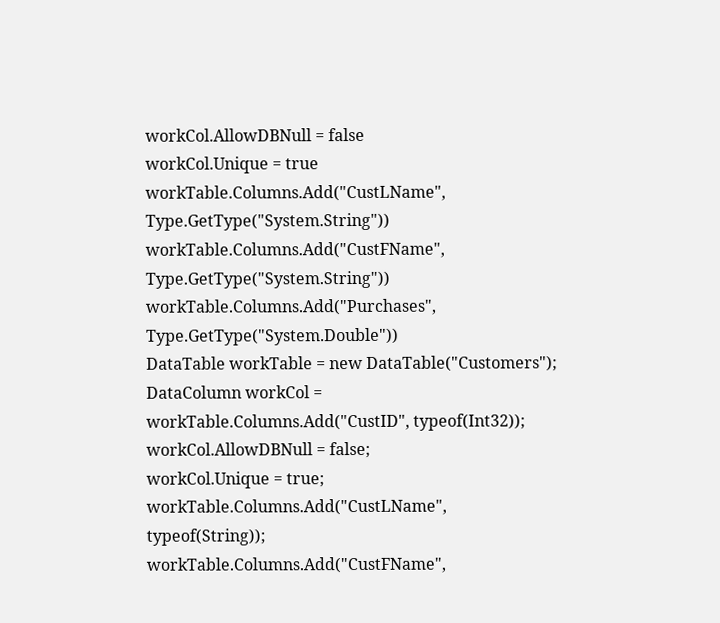workCol.AllowDBNull = false
workCol.Unique = true
workTable.Columns.Add("CustLName", Type.GetType("System.String"))
workTable.Columns.Add("CustFName", Type.GetType("System.String"))
workTable.Columns.Add("Purchases", Type.GetType("System.Double"))
DataTable workTable = new DataTable("Customers");
DataColumn workCol = workTable.Columns.Add("CustID", typeof(Int32));
workCol.AllowDBNull = false;
workCol.Unique = true;
workTable.Columns.Add("CustLName", typeof(String));
workTable.Columns.Add("CustFName",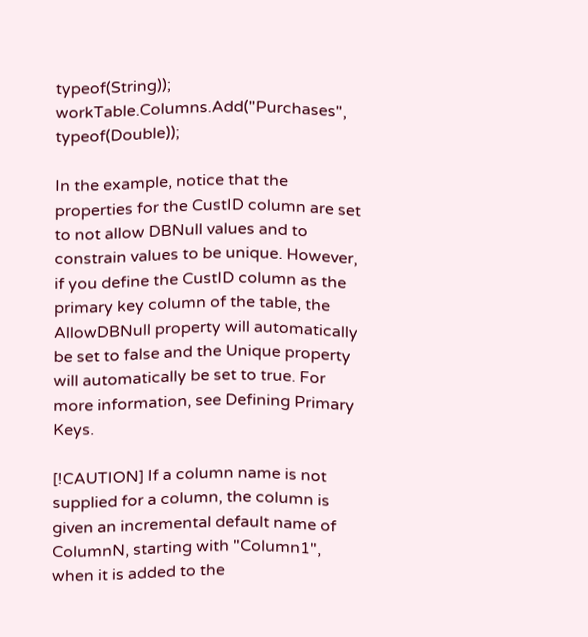typeof(String));
workTable.Columns.Add("Purchases", typeof(Double));

In the example, notice that the properties for the CustID column are set to not allow DBNull values and to constrain values to be unique. However, if you define the CustID column as the primary key column of the table, the AllowDBNull property will automatically be set to false and the Unique property will automatically be set to true. For more information, see Defining Primary Keys.

[!CAUTION] If a column name is not supplied for a column, the column is given an incremental default name of ColumnN, starting with "Column1", when it is added to the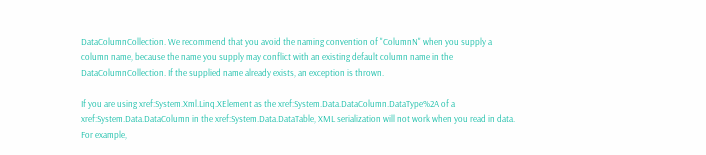DataColumnCollection. We recommend that you avoid the naming convention of "ColumnN" when you supply a column name, because the name you supply may conflict with an existing default column name in the DataColumnCollection. If the supplied name already exists, an exception is thrown.

If you are using xref:System.Xml.Linq.XElement as the xref:System.Data.DataColumn.DataType%2A of a xref:System.Data.DataColumn in the xref:System.Data.DataTable, XML serialization will not work when you read in data. For example,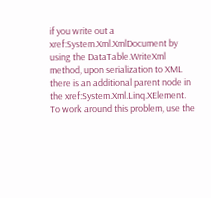if you write out a xref:System.Xml.XmlDocument by using the DataTable.WriteXml method, upon serialization to XML there is an additional parent node in the xref:System.Xml.Linq.XElement. To work around this problem, use the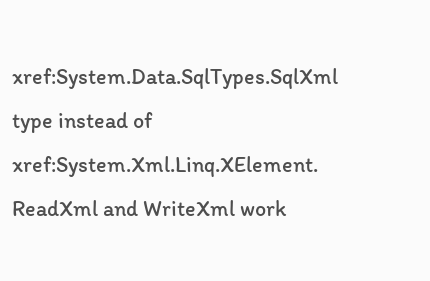xref:System.Data.SqlTypes.SqlXml type instead of xref:System.Xml.Linq.XElement. ReadXml and WriteXml work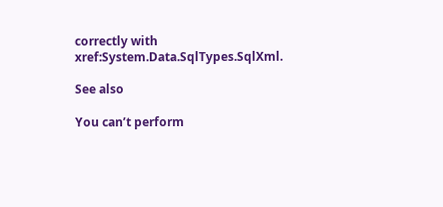correctly with xref:System.Data.SqlTypes.SqlXml.

See also

You can’t perform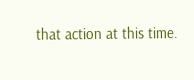that action at this time.